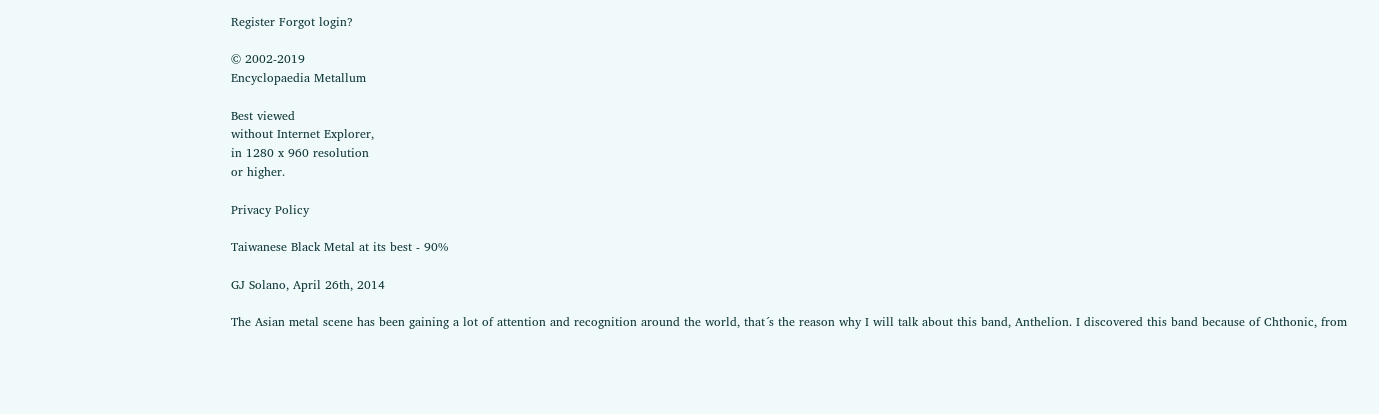Register Forgot login?

© 2002-2019
Encyclopaedia Metallum

Best viewed
without Internet Explorer,
in 1280 x 960 resolution
or higher.

Privacy Policy

Taiwanese Black Metal at its best - 90%

GJ Solano, April 26th, 2014

The Asian metal scene has been gaining a lot of attention and recognition around the world, that´s the reason why I will talk about this band, Anthelion. I discovered this band because of Chthonic, from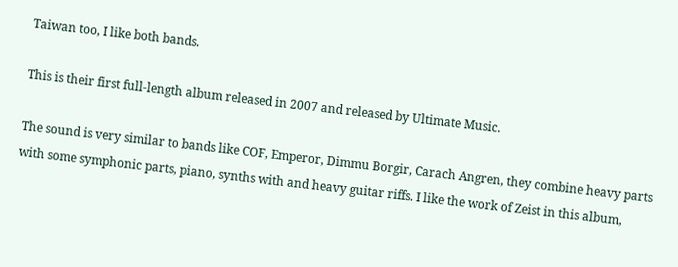Taiwan too, I like both bands.

This is their first full-length album released in 2007 and released by Ultimate Music.

The sound is very similar to bands like COF, Emperor, Dimmu Borgir, Carach Angren, they combine heavy parts with some symphonic parts, piano, synths with and heavy guitar riffs. I like the work of Zeist in this album,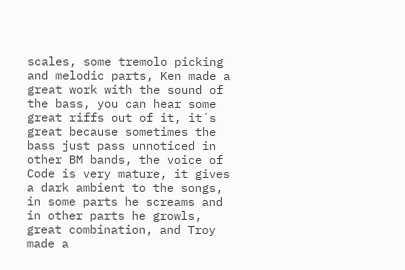scales, some tremolo picking and melodic parts, Ken made a great work with the sound of the bass, you can hear some great riffs out of it, it´s great because sometimes the bass just pass unnoticed in other BM bands, the voice of Code is very mature, it gives a dark ambient to the songs, in some parts he screams and in other parts he growls, great combination, and Troy made a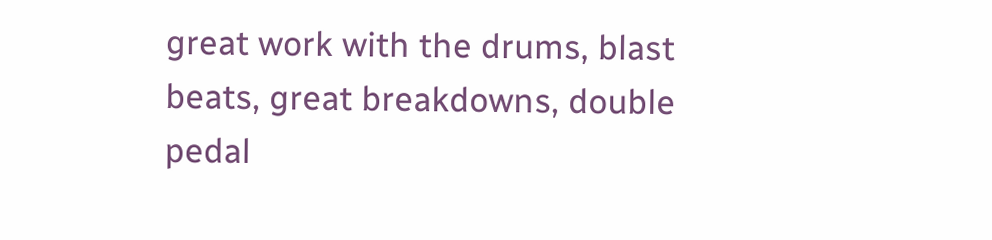great work with the drums, blast beats, great breakdowns, double pedal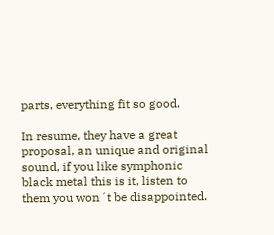parts, everything fit so good.

In resume, they have a great proposal, an unique and original sound, if you like symphonic black metal this is it, listen to them you won´t be disappointed.